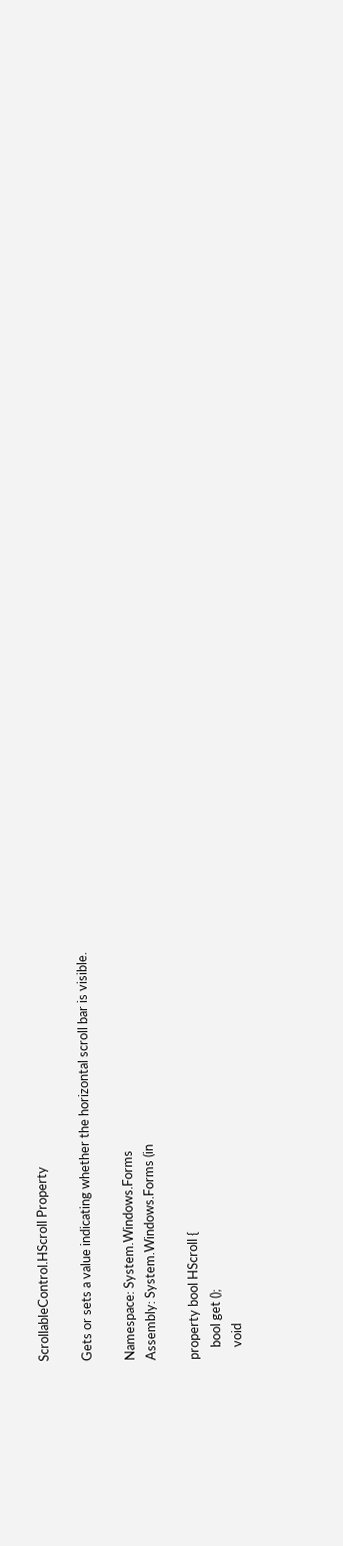ScrollableControl.HScroll Property

Gets or sets a value indicating whether the horizontal scroll bar is visible.

Namespace: System.Windows.Forms
Assembly: System.Windows.Forms (in

property bool HScroll {
    bool get ();
    void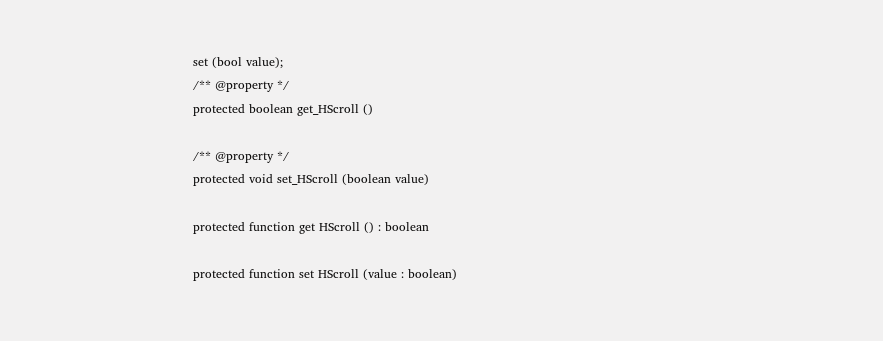set (bool value);
/** @property */
protected boolean get_HScroll ()

/** @property */
protected void set_HScroll (boolean value)

protected function get HScroll () : boolean

protected function set HScroll (value : boolean)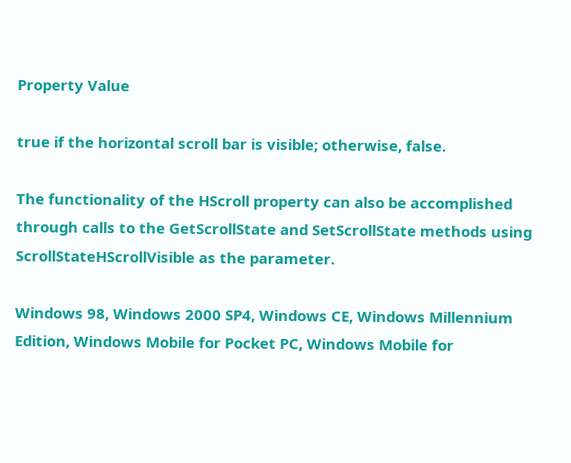Property Value

true if the horizontal scroll bar is visible; otherwise, false.

The functionality of the HScroll property can also be accomplished through calls to the GetScrollState and SetScrollState methods using ScrollStateHScrollVisible as the parameter.

Windows 98, Windows 2000 SP4, Windows CE, Windows Millennium Edition, Windows Mobile for Pocket PC, Windows Mobile for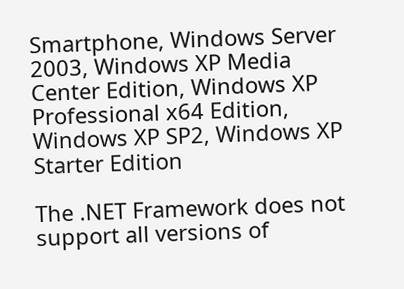Smartphone, Windows Server 2003, Windows XP Media Center Edition, Windows XP Professional x64 Edition, Windows XP SP2, Windows XP Starter Edition

The .NET Framework does not support all versions of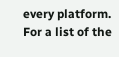every platform. For a list of the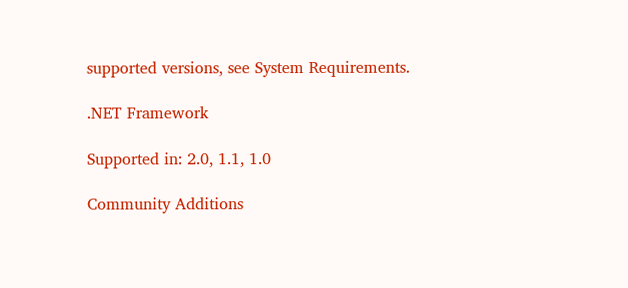supported versions, see System Requirements.

.NET Framework

Supported in: 2.0, 1.1, 1.0

Community Additions